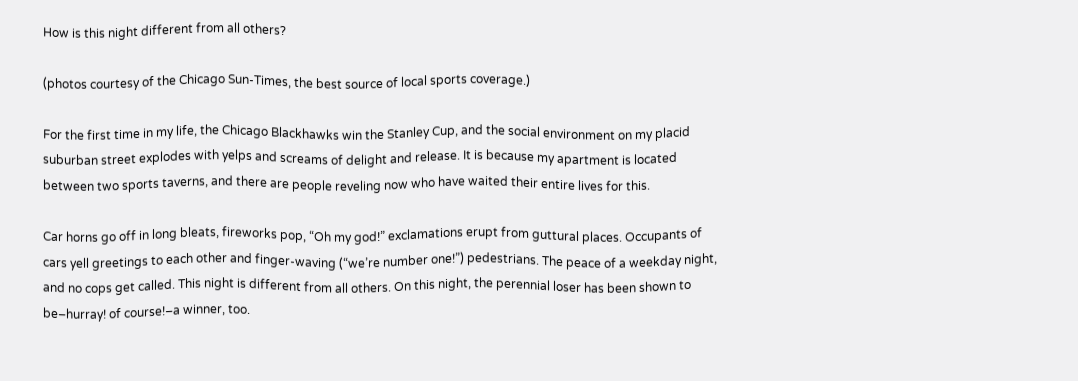How is this night different from all others?

(photos courtesy of the Chicago Sun-Times, the best source of local sports coverage.)

For the first time in my life, the Chicago Blackhawks win the Stanley Cup, and the social environment on my placid suburban street explodes with yelps and screams of delight and release. It is because my apartment is located between two sports taverns, and there are people reveling now who have waited their entire lives for this.

Car horns go off in long bleats, fireworks pop, “Oh my god!” exclamations erupt from guttural places. Occupants of cars yell greetings to each other and finger-waving (“we’re number one!”) pedestrians. The peace of a weekday night, and no cops get called. This night is different from all others. On this night, the perennial loser has been shown to be–hurray! of course!–a winner, too.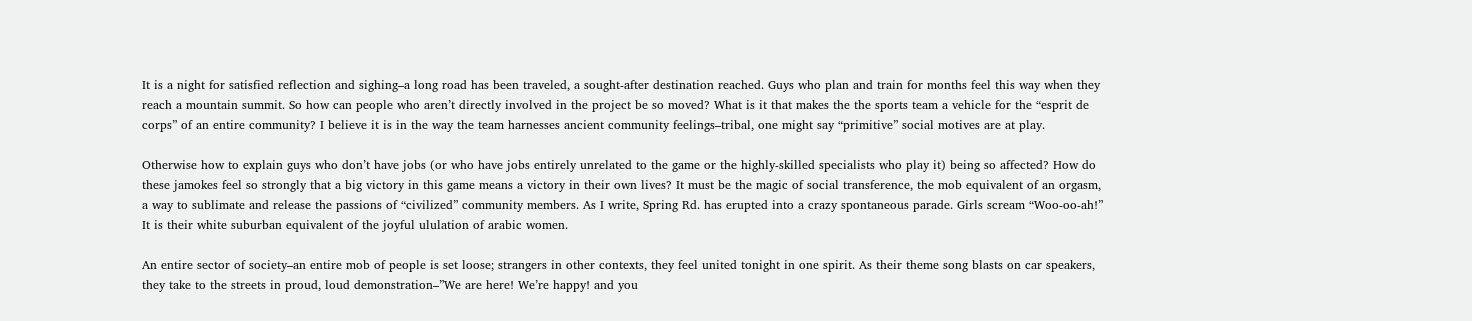It is a night for satisfied reflection and sighing–a long road has been traveled, a sought-after destination reached. Guys who plan and train for months feel this way when they reach a mountain summit. So how can people who aren’t directly involved in the project be so moved? What is it that makes the the sports team a vehicle for the “esprit de corps” of an entire community? I believe it is in the way the team harnesses ancient community feelings–tribal, one might say “primitive” social motives are at play.

Otherwise how to explain guys who don’t have jobs (or who have jobs entirely unrelated to the game or the highly-skilled specialists who play it) being so affected? How do these jamokes feel so strongly that a big victory in this game means a victory in their own lives? It must be the magic of social transference, the mob equivalent of an orgasm, a way to sublimate and release the passions of “civilized” community members. As I write, Spring Rd. has erupted into a crazy spontaneous parade. Girls scream “Woo-oo-ah!” It is their white suburban equivalent of the joyful ululation of arabic women.

An entire sector of society–an entire mob of people is set loose; strangers in other contexts, they feel united tonight in one spirit. As their theme song blasts on car speakers, they take to the streets in proud, loud demonstration–”We are here! We’re happy! and you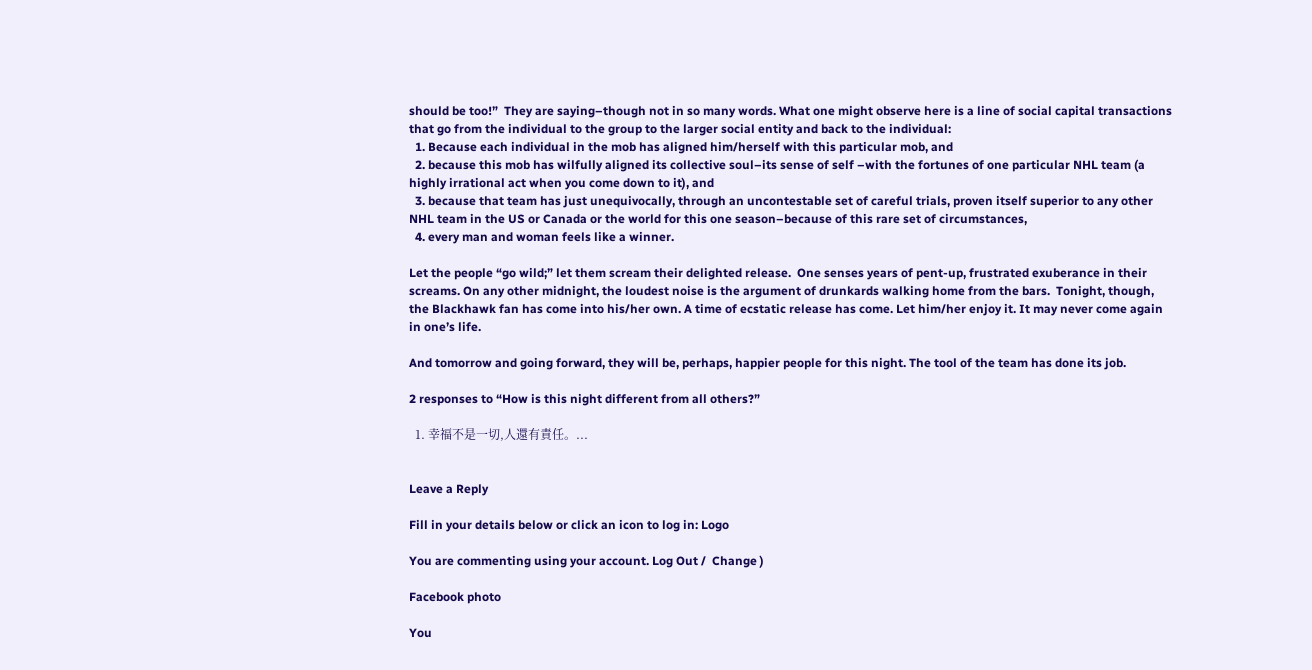should be too!”  They are saying–though not in so many words. What one might observe here is a line of social capital transactions that go from the individual to the group to the larger social entity and back to the individual:
  1. Because each individual in the mob has aligned him/herself with this particular mob, and
  2. because this mob has wilfully aligned its collective soul–its sense of self –with the fortunes of one particular NHL team (a highly irrational act when you come down to it), and
  3. because that team has just unequivocally, through an uncontestable set of careful trials, proven itself superior to any other NHL team in the US or Canada or the world for this one season–because of this rare set of circumstances,
  4. every man and woman feels like a winner.

Let the people “go wild;” let them scream their delighted release.  One senses years of pent-up, frustrated exuberance in their screams. On any other midnight, the loudest noise is the argument of drunkards walking home from the bars.  Tonight, though, the Blackhawk fan has come into his/her own. A time of ecstatic release has come. Let him/her enjoy it. It may never come again in one’s life.

And tomorrow and going forward, they will be, perhaps, happier people for this night. The tool of the team has done its job.

2 responses to “How is this night different from all others?”

  1. 幸福不是一切,人還有責任。...


Leave a Reply

Fill in your details below or click an icon to log in: Logo

You are commenting using your account. Log Out /  Change )

Facebook photo

You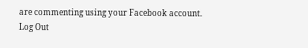are commenting using your Facebook account. Log Out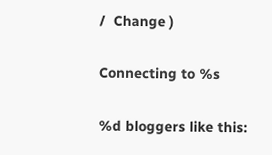/  Change )

Connecting to %s

%d bloggers like this: